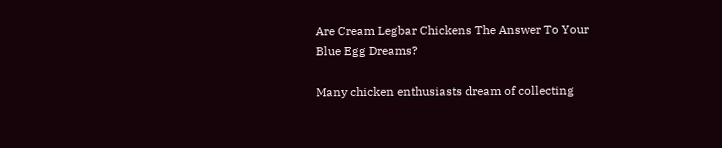Are Cream Legbar Chickens The Answer To Your Blue Egg Dreams?

Many chicken enthusiasts dream of collecting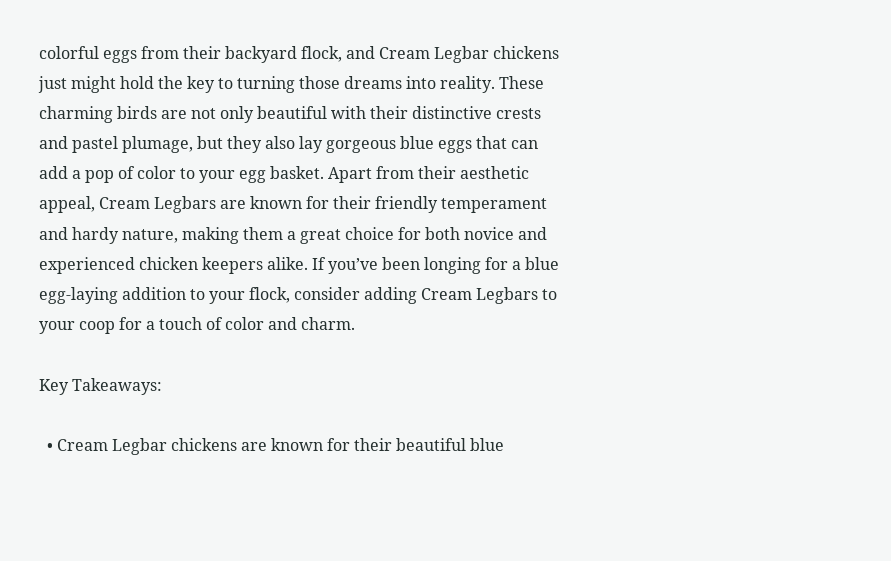colorful eggs from their backyard flock, and Cream Legbar chickens just might hold the key to turning those dreams into reality. These charming birds are not only beautiful with their distinctive crests and pastel plumage, but they also lay gorgeous blue eggs that can add a pop of color to your egg basket. Apart from their aesthetic appeal, Cream Legbars are known for their friendly temperament and hardy nature, making them a great choice for both novice and experienced chicken keepers alike. If you’ve been longing for a blue egg-laying addition to your flock, consider adding Cream Legbars to your coop for a touch of color and charm.

Key Takeaways:

  • Cream Legbar chickens are known for their beautiful blue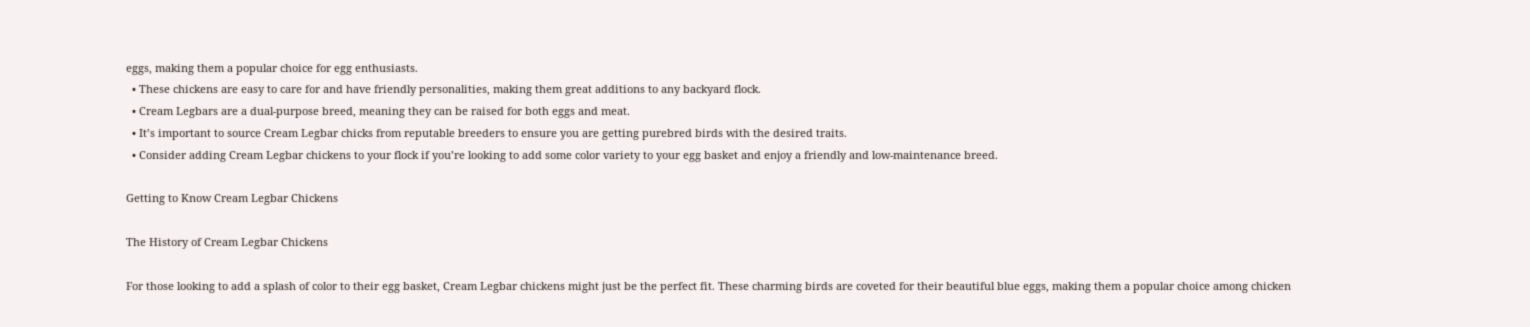eggs, making them a popular choice for egg enthusiasts.
  • These chickens are easy to care for and have friendly personalities, making them great additions to any backyard flock.
  • Cream Legbars are a dual-purpose breed, meaning they can be raised for both eggs and meat.
  • It’s important to source Cream Legbar chicks from reputable breeders to ensure you are getting purebred birds with the desired traits.
  • Consider adding Cream Legbar chickens to your flock if you’re looking to add some color variety to your egg basket and enjoy a friendly and low-maintenance breed.

Getting to Know Cream Legbar Chickens

The History of Cream Legbar Chickens

For those looking to add a splash of color to their egg basket, Cream Legbar chickens might just be the perfect fit. These charming birds are coveted for their beautiful blue eggs, making them a popular choice among chicken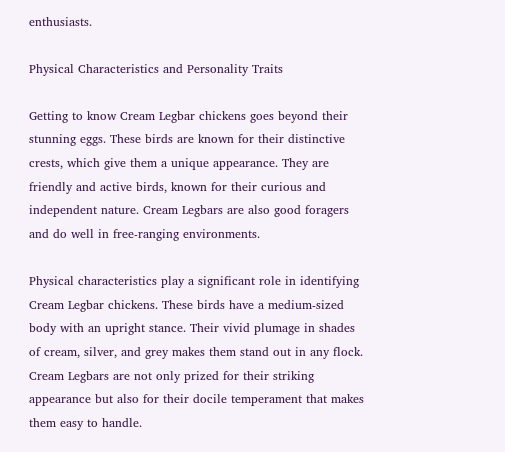enthusiasts.

Physical Characteristics and Personality Traits

Getting to know Cream Legbar chickens goes beyond their stunning eggs. These birds are known for their distinctive crests, which give them a unique appearance. They are friendly and active birds, known for their curious and independent nature. Cream Legbars are also good foragers and do well in free-ranging environments.

Physical characteristics play a significant role in identifying Cream Legbar chickens. These birds have a medium-sized body with an upright stance. Their vivid plumage in shades of cream, silver, and grey makes them stand out in any flock. Cream Legbars are not only prized for their striking appearance but also for their docile temperament that makes them easy to handle.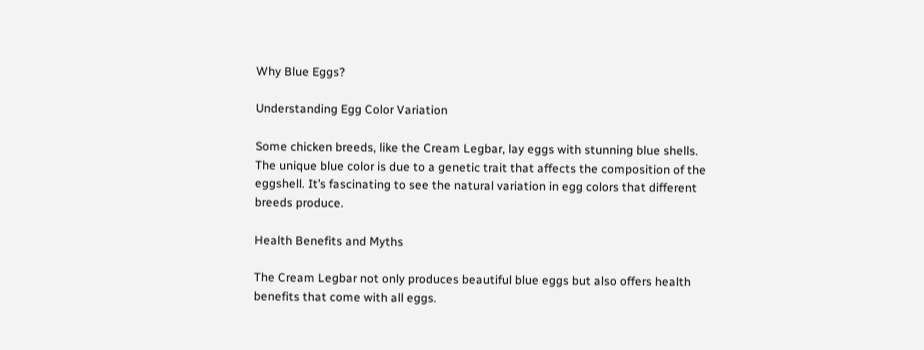Why Blue Eggs?

Understanding Egg Color Variation

Some chicken breeds, like the Cream Legbar, lay eggs with stunning blue shells. The unique blue color is due to a genetic trait that affects the composition of the eggshell. It’s fascinating to see the natural variation in egg colors that different breeds produce.

Health Benefits and Myths

The Cream Legbar not only produces beautiful blue eggs but also offers health benefits that come with all eggs.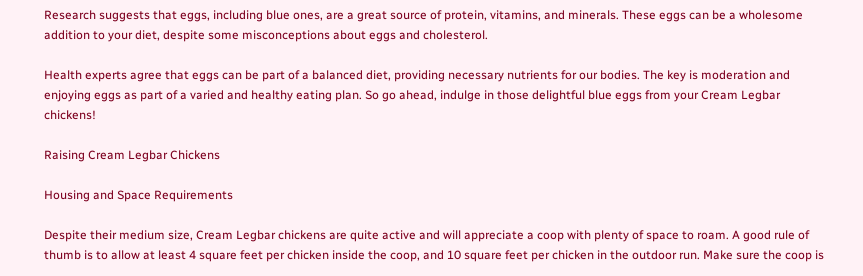Research suggests that eggs, including blue ones, are a great source of protein, vitamins, and minerals. These eggs can be a wholesome addition to your diet, despite some misconceptions about eggs and cholesterol.

Health experts agree that eggs can be part of a balanced diet, providing necessary nutrients for our bodies. The key is moderation and enjoying eggs as part of a varied and healthy eating plan. So go ahead, indulge in those delightful blue eggs from your Cream Legbar chickens!

Raising Cream Legbar Chickens

Housing and Space Requirements

Despite their medium size, Cream Legbar chickens are quite active and will appreciate a coop with plenty of space to roam. A good rule of thumb is to allow at least 4 square feet per chicken inside the coop, and 10 square feet per chicken in the outdoor run. Make sure the coop is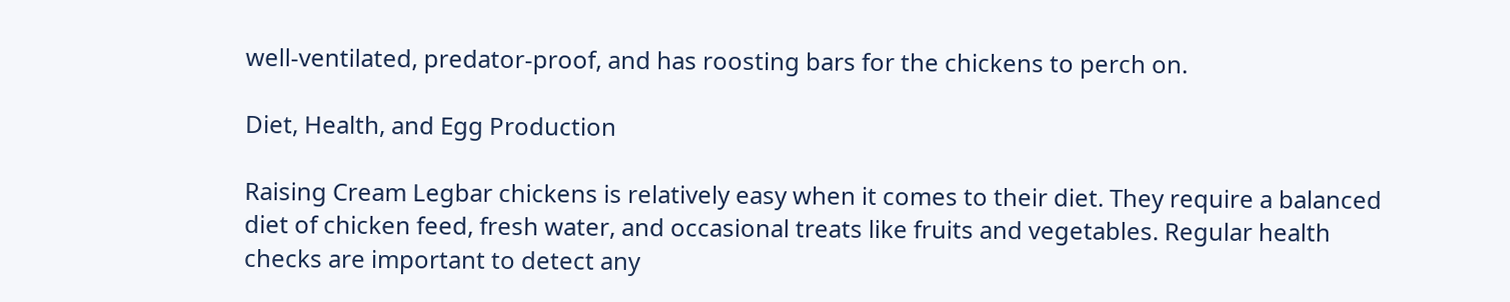well-ventilated, predator-proof, and has roosting bars for the chickens to perch on.

Diet, Health, and Egg Production

Raising Cream Legbar chickens is relatively easy when it comes to their diet. They require a balanced diet of chicken feed, fresh water, and occasional treats like fruits and vegetables. Regular health checks are important to detect any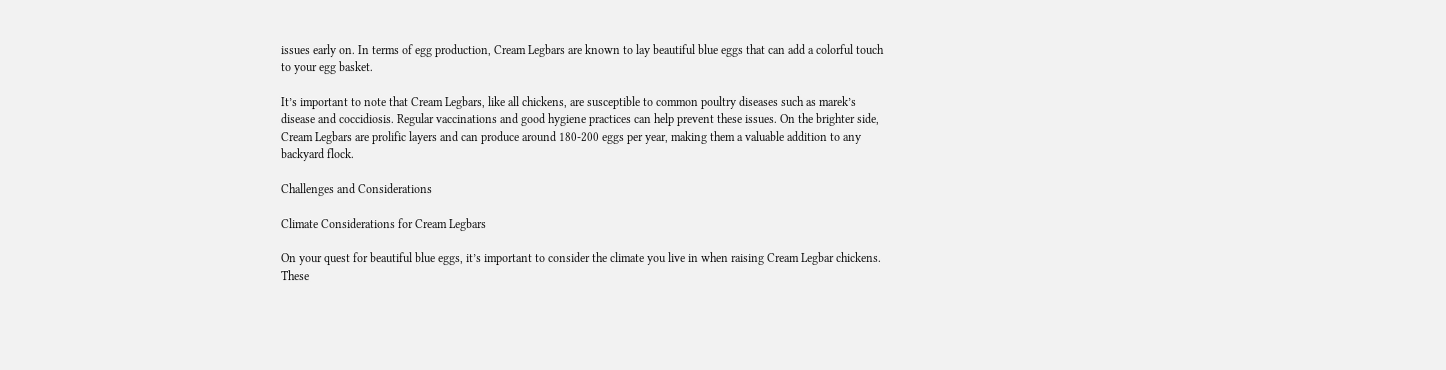issues early on. In terms of egg production, Cream Legbars are known to lay beautiful blue eggs that can add a colorful touch to your egg basket.

It’s important to note that Cream Legbars, like all chickens, are susceptible to common poultry diseases such as marek’s disease and coccidiosis. Regular vaccinations and good hygiene practices can help prevent these issues. On the brighter side, Cream Legbars are prolific layers and can produce around 180-200 eggs per year, making them a valuable addition to any backyard flock.

Challenges and Considerations

Climate Considerations for Cream Legbars

On your quest for beautiful blue eggs, it’s important to consider the climate you live in when raising Cream Legbar chickens. These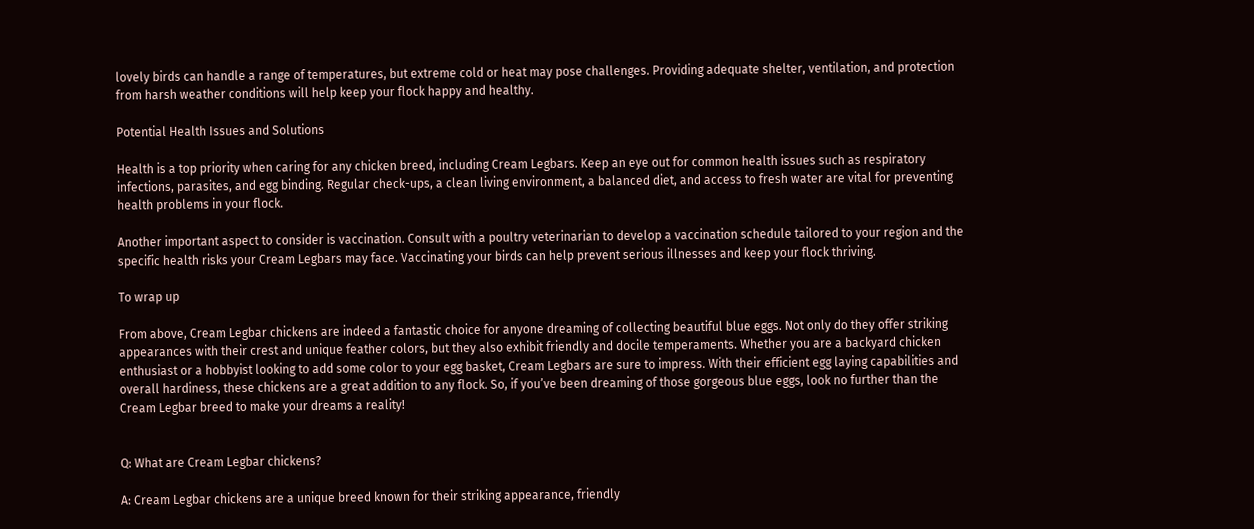lovely birds can handle a range of temperatures, but extreme cold or heat may pose challenges. Providing adequate shelter, ventilation, and protection from harsh weather conditions will help keep your flock happy and healthy.

Potential Health Issues and Solutions

Health is a top priority when caring for any chicken breed, including Cream Legbars. Keep an eye out for common health issues such as respiratory infections, parasites, and egg binding. Regular check-ups, a clean living environment, a balanced diet, and access to fresh water are vital for preventing health problems in your flock.

Another important aspect to consider is vaccination. Consult with a poultry veterinarian to develop a vaccination schedule tailored to your region and the specific health risks your Cream Legbars may face. Vaccinating your birds can help prevent serious illnesses and keep your flock thriving.

To wrap up

From above, Cream Legbar chickens are indeed a fantastic choice for anyone dreaming of collecting beautiful blue eggs. Not only do they offer striking appearances with their crest and unique feather colors, but they also exhibit friendly and docile temperaments. Whether you are a backyard chicken enthusiast or a hobbyist looking to add some color to your egg basket, Cream Legbars are sure to impress. With their efficient egg laying capabilities and overall hardiness, these chickens are a great addition to any flock. So, if you’ve been dreaming of those gorgeous blue eggs, look no further than the Cream Legbar breed to make your dreams a reality!


Q: What are Cream Legbar chickens?

A: Cream Legbar chickens are a unique breed known for their striking appearance, friendly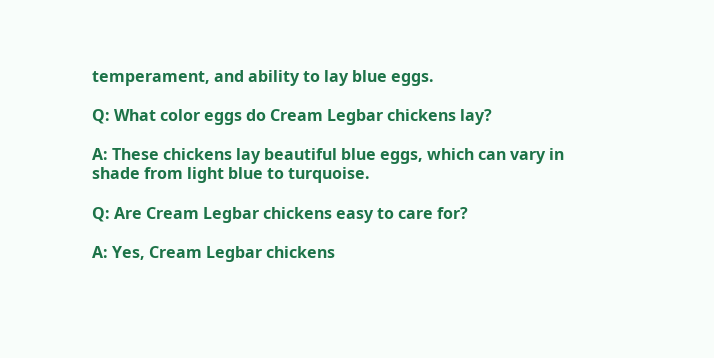temperament, and ability to lay blue eggs.

Q: What color eggs do Cream Legbar chickens lay?

A: These chickens lay beautiful blue eggs, which can vary in shade from light blue to turquoise.

Q: Are Cream Legbar chickens easy to care for?

A: Yes, Cream Legbar chickens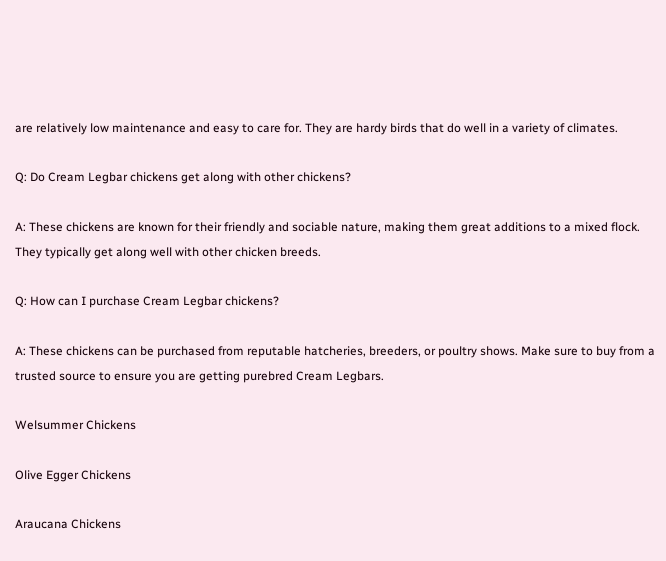are relatively low maintenance and easy to care for. They are hardy birds that do well in a variety of climates.

Q: Do Cream Legbar chickens get along with other chickens?

A: These chickens are known for their friendly and sociable nature, making them great additions to a mixed flock. They typically get along well with other chicken breeds.

Q: How can I purchase Cream Legbar chickens?

A: These chickens can be purchased from reputable hatcheries, breeders, or poultry shows. Make sure to buy from a trusted source to ensure you are getting purebred Cream Legbars.

Welsummer Chickens

Olive Egger Chickens

Araucana Chickens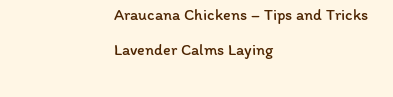Araucana Chickens – Tips and Tricks

Lavender Calms Laying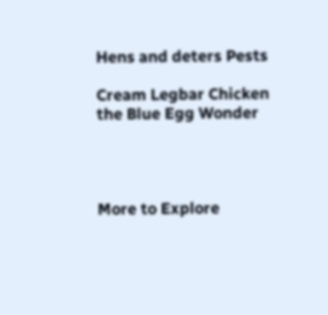Hens and deters Pests

Cream Legbar Chicken the Blue Egg Wonder




More to Explore